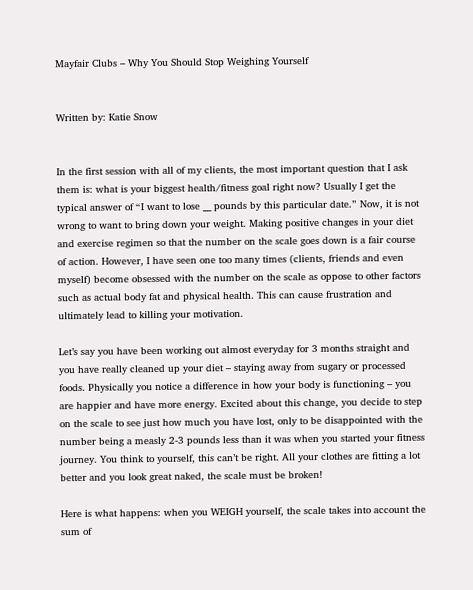Mayfair Clubs – Why You Should Stop Weighing Yourself


Written by: Katie Snow


In the first session with all of my clients, the most important question that I ask them is: what is your biggest health/fitness goal right now? Usually I get the typical answer of “I want to lose __ pounds by this particular date.” Now, it is not wrong to want to bring down your weight. Making positive changes in your diet and exercise regimen so that the number on the scale goes down is a fair course of action. However, I have seen one too many times (clients, friends and even myself) become obsessed with the number on the scale as oppose to other factors such as actual body fat and physical health. This can cause frustration and ultimately lead to killing your motivation.

Let’s say you have been working out almost everyday for 3 months straight and you have really cleaned up your diet – staying away from sugary or processed foods. Physically you notice a difference in how your body is functioning – you are happier and have more energy. Excited about this change, you decide to step on the scale to see just how much you have lost, only to be disappointed with the number being a measly 2-3 pounds less than it was when you started your fitness journey. You think to yourself, this can’t be right. All your clothes are fitting a lot better and you look great naked, the scale must be broken!

Here is what happens: when you WEIGH yourself, the scale takes into account the sum of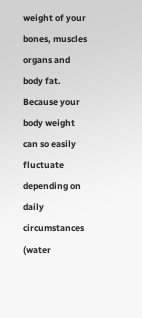weight of your bones, muscles organs and body fat. Because your body weight can so easily fluctuate depending on daily circumstances (water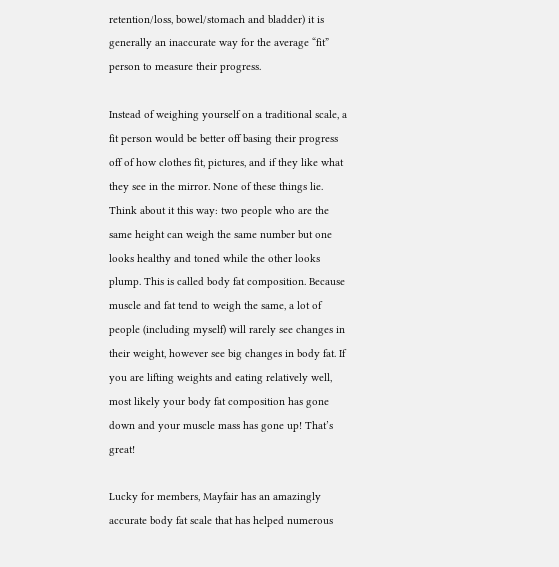retention/loss, bowel/stomach and bladder) it is generally an inaccurate way for the average “fit” person to measure their progress.

Instead of weighing yourself on a traditional scale, a fit person would be better off basing their progress off of how clothes fit, pictures, and if they like what they see in the mirror. None of these things lie. Think about it this way: two people who are the same height can weigh the same number but one looks healthy and toned while the other looks plump. This is called body fat composition. Because muscle and fat tend to weigh the same, a lot of people (including myself) will rarely see changes in their weight, however see big changes in body fat. If you are lifting weights and eating relatively well, most likely your body fat composition has gone down and your muscle mass has gone up! That’s great!

Lucky for members, Mayfair has an amazingly accurate body fat scale that has helped numerous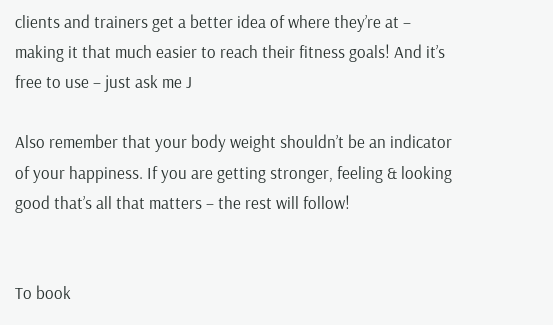clients and trainers get a better idea of where they’re at – making it that much easier to reach their fitness goals! And it’s free to use – just ask me J

Also remember that your body weight shouldn’t be an indicator of your happiness. If you are getting stronger, feeling & looking good that’s all that matters – the rest will follow!


To book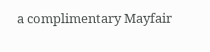a complimentary Mayfair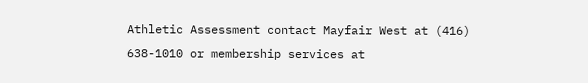Athletic Assessment contact Mayfair West at (416) 638-1010 or membership services at